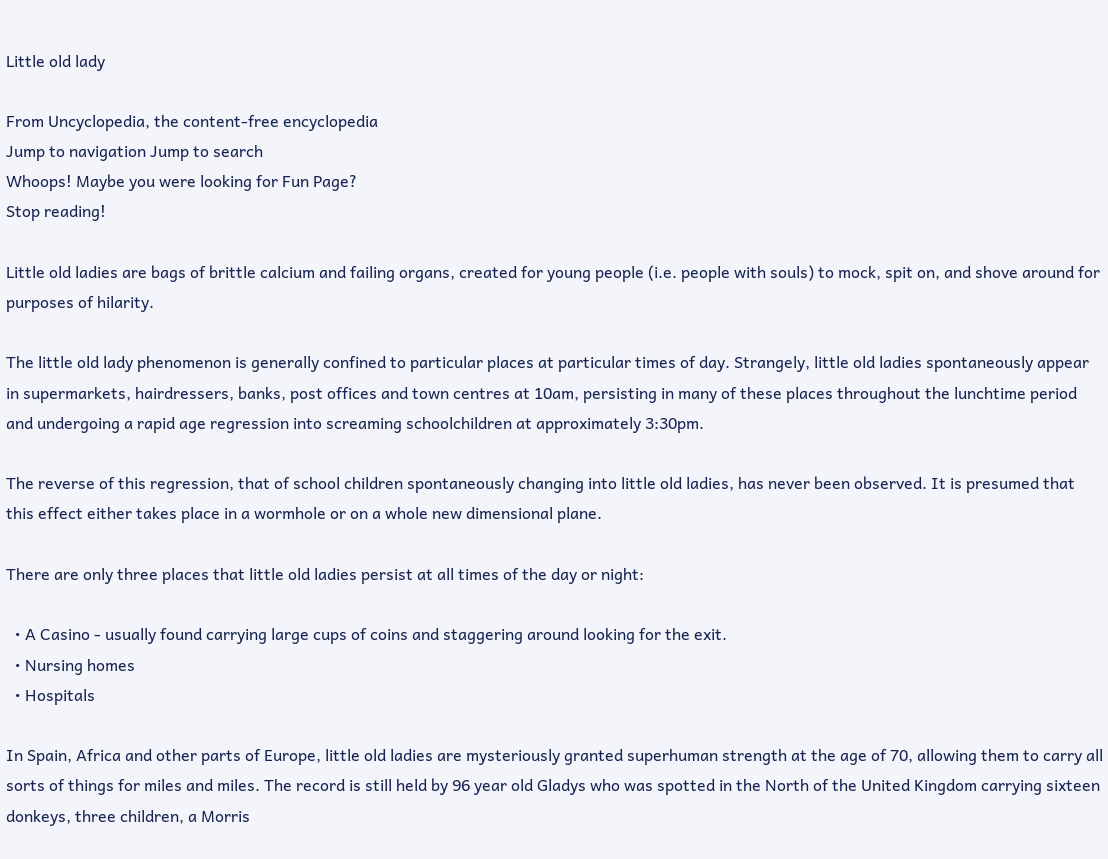Little old lady

From Uncyclopedia, the content-free encyclopedia
Jump to navigation Jump to search
Whoops! Maybe you were looking for Fun Page?
Stop reading!

Little old ladies are bags of brittle calcium and failing organs, created for young people (i.e. people with souls) to mock, spit on, and shove around for purposes of hilarity.

The little old lady phenomenon is generally confined to particular places at particular times of day. Strangely, little old ladies spontaneously appear in supermarkets, hairdressers, banks, post offices and town centres at 10am, persisting in many of these places throughout the lunchtime period and undergoing a rapid age regression into screaming schoolchildren at approximately 3:30pm.

The reverse of this regression, that of school children spontaneously changing into little old ladies, has never been observed. It is presumed that this effect either takes place in a wormhole or on a whole new dimensional plane.

There are only three places that little old ladies persist at all times of the day or night:

  • A Casino - usually found carrying large cups of coins and staggering around looking for the exit.
  • Nursing homes
  • Hospitals

In Spain, Africa and other parts of Europe, little old ladies are mysteriously granted superhuman strength at the age of 70, allowing them to carry all sorts of things for miles and miles. The record is still held by 96 year old Gladys who was spotted in the North of the United Kingdom carrying sixteen donkeys, three children, a Morris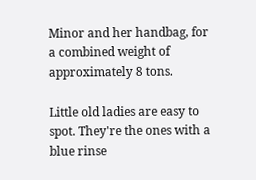Minor and her handbag, for a combined weight of approximately 8 tons.

Little old ladies are easy to spot. They're the ones with a blue rinse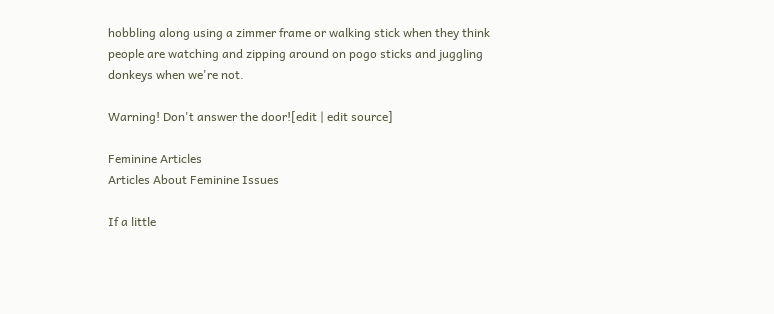hobbling along using a zimmer frame or walking stick when they think people are watching and zipping around on pogo sticks and juggling donkeys when we're not.

Warning! Don't answer the door![edit | edit source]

Feminine Articles
Articles About Feminine Issues

If a little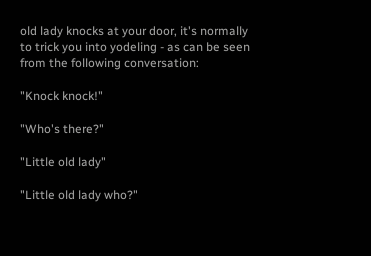old lady knocks at your door, it's normally to trick you into yodeling - as can be seen from the following conversation:

"Knock knock!"

"Who's there?"

"Little old lady"

"Little old lady who?"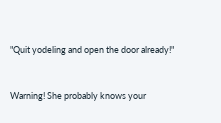"Quit yodeling and open the door already!"


Warning! She probably knows your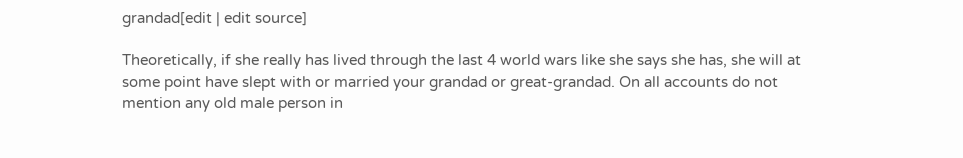grandad[edit | edit source]

Theoretically, if she really has lived through the last 4 world wars like she says she has, she will at some point have slept with or married your grandad or great-grandad. On all accounts do not mention any old male person in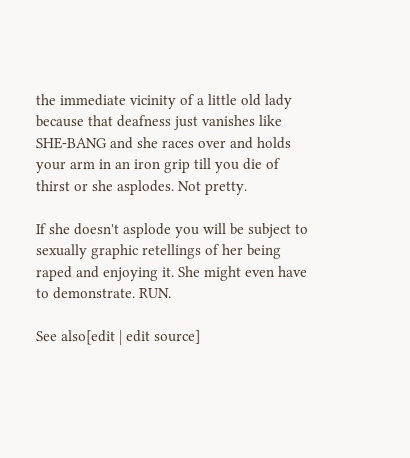the immediate vicinity of a little old lady because that deafness just vanishes like SHE-BANG and she races over and holds your arm in an iron grip till you die of thirst or she asplodes. Not pretty.

If she doesn't asplode you will be subject to sexually graphic retellings of her being raped and enjoying it. She might even have to demonstrate. RUN.

See also[edit | edit source]